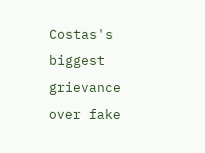Costas's biggest grievance over fake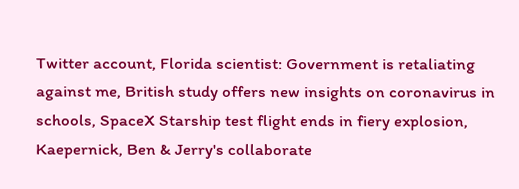Twitter account, Florida scientist: Government is retaliating against me, British study offers new insights on coronavirus in schools, SpaceX Starship test flight ends in fiery explosion, Kaepernick, Ben & Jerry's collaborate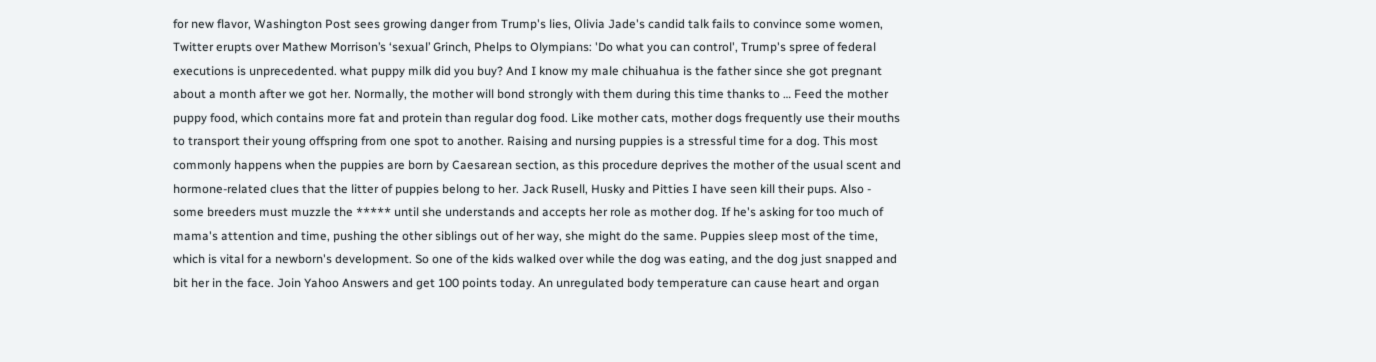for new flavor, Washington Post sees growing danger from Trump's lies, Olivia Jade's candid talk fails to convince some women, Twitter erupts over Mathew Morrison’s ‘sexual’ Grinch, Phelps to Olympians: 'Do what you can control', Trump's spree of federal executions is unprecedented. what puppy milk did you buy? And I know my male chihuahua is the father since she got pregnant about a month after we got her. Normally, the mother will bond strongly with them during this time thanks to … Feed the mother puppy food, which contains more fat and protein than regular dog food. Like mother cats, mother dogs frequently use their mouths to transport their young offspring from one spot to another. Raising and nursing puppies is a stressful time for a dog. This most commonly happens when the puppies are born by Caesarean section, as this procedure deprives the mother of the usual scent and hormone-related clues that the litter of puppies belong to her. Jack Rusell, Husky and Pitties I have seen kill their pups. Also - some breeders must muzzle the ***** until she understands and accepts her role as mother dog. If he's asking for too much of mama's attention and time, pushing the other siblings out of her way, she might do the same. Puppies sleep most of the time, which is vital for a newborn's development. So one of the kids walked over while the dog was eating, and the dog just snapped and bit her in the face. Join Yahoo Answers and get 100 points today. An unregulated body temperature can cause heart and organ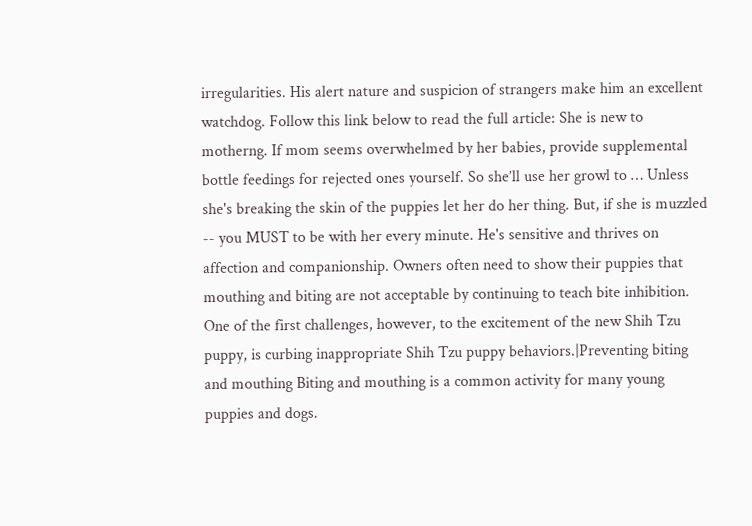irregularities. His alert nature and suspicion of strangers make him an excellent watchdog. Follow this link below to read the full article: She is new to motherng. If mom seems overwhelmed by her babies, provide supplemental bottle feedings for rejected ones yourself. So she’ll use her growl to … Unless she's breaking the skin of the puppies let her do her thing. But, if she is muzzled -- you MUST to be with her every minute. He's sensitive and thrives on affection and companionship. Owners often need to show their puppies that mouthing and biting are not acceptable by continuing to teach bite inhibition. One of the first challenges, however, to the excitement of the new Shih Tzu puppy, is curbing inappropriate Shih Tzu puppy behaviors.|Preventing biting and mouthing Biting and mouthing is a common activity for many young puppies and dogs.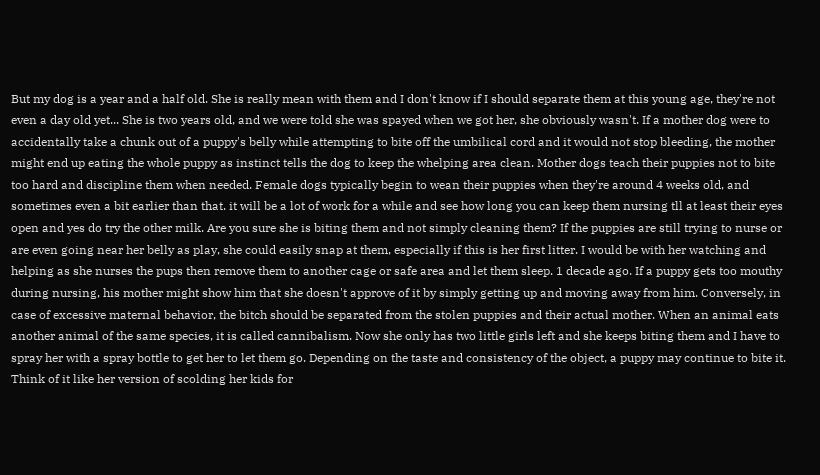But my dog is a year and a half old. She is really mean with them and I don't know if I should separate them at this young age, they're not even a day old yet... She is two years old, and we were told she was spayed when we got her, she obviously wasn't. If a mother dog were to accidentally take a chunk out of a puppy's belly while attempting to bite off the umbilical cord and it would not stop bleeding, the mother might end up eating the whole puppy as instinct tells the dog to keep the whelping area clean. Mother dogs teach their puppies not to bite too hard and discipline them when needed. Female dogs typically begin to wean their puppies when they're around 4 weeks old, and sometimes even a bit earlier than that. it will be a lot of work for a while and see how long you can keep them nursing tll at least their eyes open and yes do try the other milk. Are you sure she is biting them and not simply cleaning them? If the puppies are still trying to nurse or are even going near her belly as play, she could easily snap at them, especially if this is her first litter. I would be with her watching and helping as she nurses the pups then remove them to another cage or safe area and let them sleep. 1 decade ago. If a puppy gets too mouthy during nursing, his mother might show him that she doesn't approve of it by simply getting up and moving away from him. Conversely, in case of excessive maternal behavior, the bitch should be separated from the stolen puppies and their actual mother. When an animal eats another animal of the same species, it is called cannibalism. Now she only has two little girls left and she keeps biting them and I have to spray her with a spray bottle to get her to let them go. Depending on the taste and consistency of the object, a puppy may continue to bite it. Think of it like her version of scolding her kids for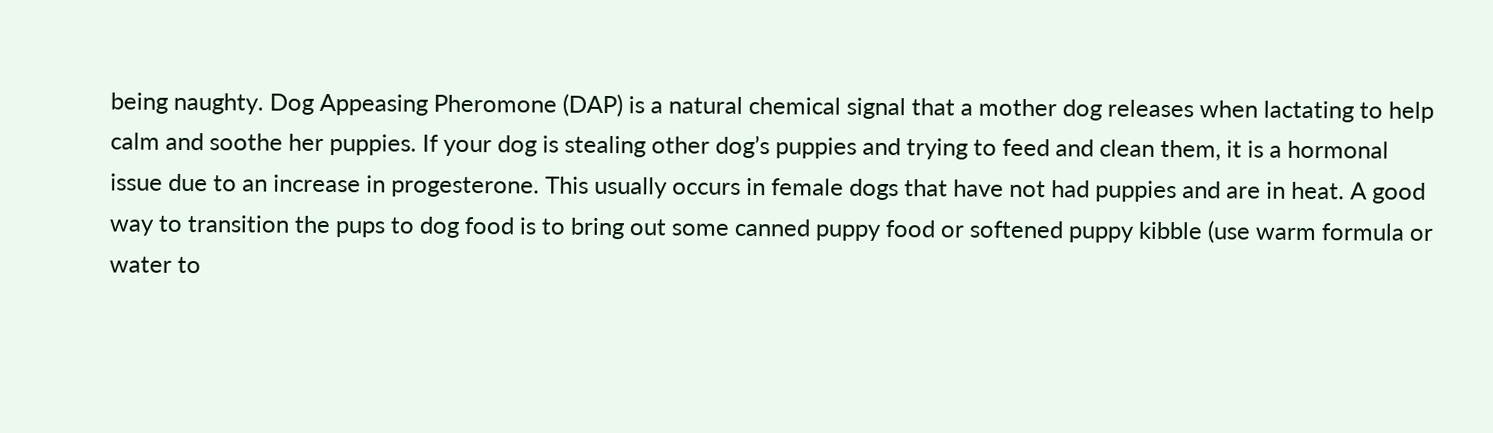being naughty. Dog Appeasing Pheromone (DAP) is a natural chemical signal that a mother dog releases when lactating to help calm and soothe her puppies. If your dog is stealing other dog’s puppies and trying to feed and clean them, it is a hormonal issue due to an increase in progesterone. This usually occurs in female dogs that have not had puppies and are in heat. A good way to transition the pups to dog food is to bring out some canned puppy food or softened puppy kibble (use warm formula or water to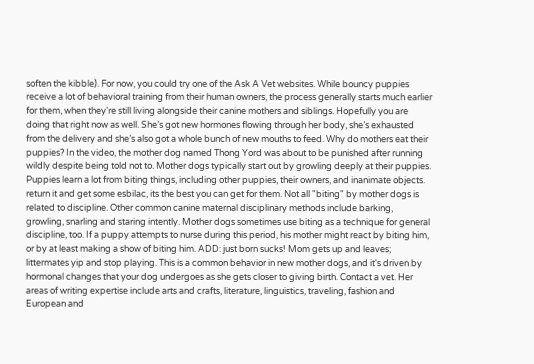soften the kibble). For now, you could try one of the Ask A Vet websites. While bouncy puppies receive a lot of behavioral training from their human owners, the process generally starts much earlier for them, when they're still living alongside their canine mothers and siblings. Hopefully you are doing that right now as well. She’s got new hormones flowing through her body, she’s exhausted from the delivery and she’s also got a whole bunch of new mouths to feed. Why do mothers eat their puppies? In the video, the mother dog named Thong Yord was about to be punished after running wildly despite being told not to. Mother dogs typically start out by growling deeply at their puppies. Puppies learn a lot from biting things, including other puppies, their owners, and inanimate objects. return it and get some esbilac, its the best you can get for them. Not all "biting" by mother dogs is related to discipline. Other common canine maternal disciplinary methods include barking, growling, snarling and staring intently. Mother dogs sometimes use biting as a technique for general discipline, too. If a puppy attempts to nurse during this period, his mother might react by biting him, or by at least making a show of biting him. ADD: just born sucks! Mom gets up and leaves; littermates yip and stop playing. This is a common behavior in new mother dogs, and it's driven by hormonal changes that your dog undergoes as she gets closer to giving birth. Contact a vet. Her areas of writing expertise include arts and crafts, literature, linguistics, traveling, fashion and European and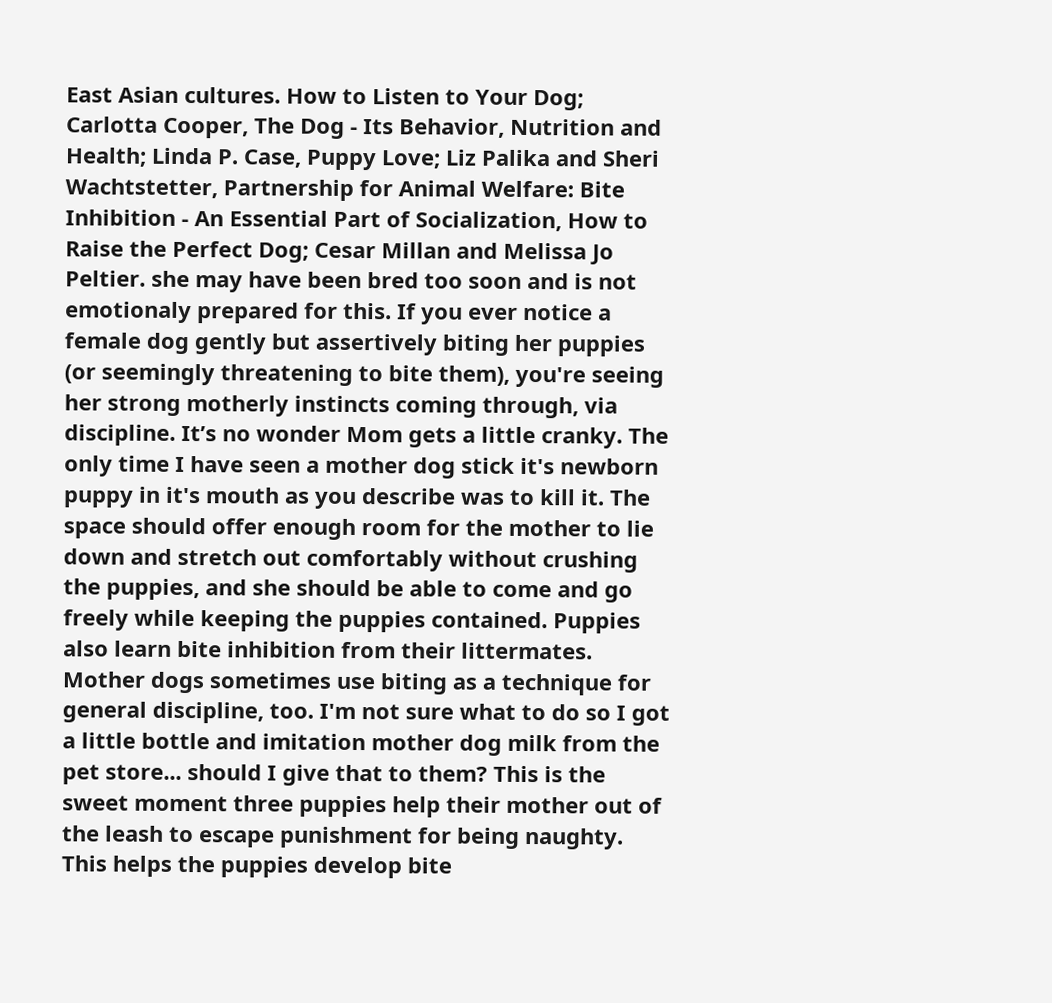East Asian cultures. How to Listen to Your Dog; Carlotta Cooper, The Dog - Its Behavior, Nutrition and Health; Linda P. Case, Puppy Love; Liz Palika and Sheri Wachtstetter, Partnership for Animal Welfare: Bite Inhibition - An Essential Part of Socialization, How to Raise the Perfect Dog; Cesar Millan and Melissa Jo Peltier. she may have been bred too soon and is not emotionaly prepared for this. If you ever notice a female dog gently but assertively biting her puppies (or seemingly threatening to bite them), you're seeing her strong motherly instincts coming through, via discipline. It’s no wonder Mom gets a little cranky. The only time I have seen a mother dog stick it's newborn puppy in it's mouth as you describe was to kill it. The space should offer enough room for the mother to lie down and stretch out comfortably without crushing the puppies, and she should be able to come and go freely while keeping the puppies contained. Puppies also learn bite inhibition from their littermates. Mother dogs sometimes use biting as a technique for general discipline, too. I'm not sure what to do so I got a little bottle and imitation mother dog milk from the pet store... should I give that to them? This is the sweet moment three puppies help their mother out of the leash to escape punishment for being naughty. This helps the puppies develop bite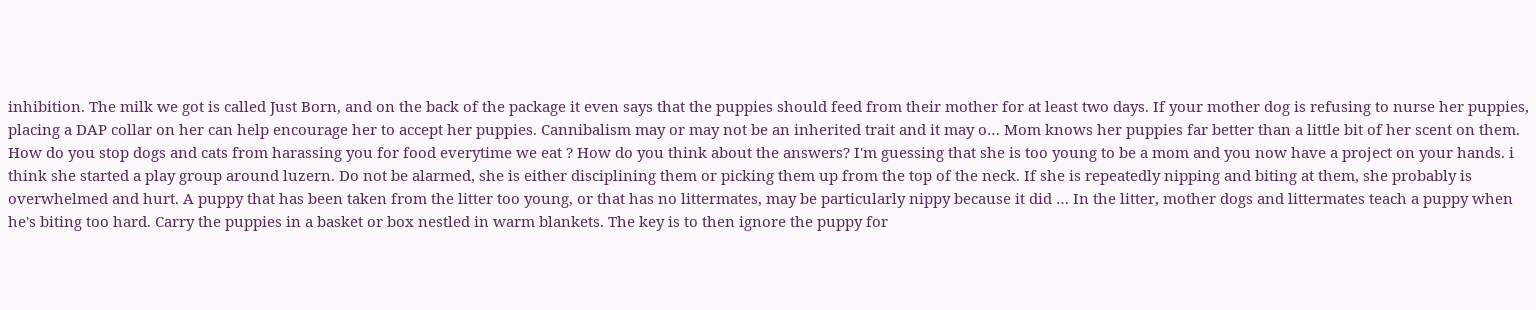inhibition. The milk we got is called Just Born, and on the back of the package it even says that the puppies should feed from their mother for at least two days. If your mother dog is refusing to nurse her puppies, placing a DAP collar on her can help encourage her to accept her puppies. Cannibalism may or may not be an inherited trait and it may o… Mom knows her puppies far better than a little bit of her scent on them. How do you stop dogs and cats from harassing you for food everytime we eat ? How do you think about the answers? I'm guessing that she is too young to be a mom and you now have a project on your hands. i think she started a play group around luzern. Do not be alarmed, she is either disciplining them or picking them up from the top of the neck. If she is repeatedly nipping and biting at them, she probably is overwhelmed and hurt. A puppy that has been taken from the litter too young, or that has no littermates, may be particularly nippy because it did … In the litter, mother dogs and littermates teach a puppy when he's biting too hard. Carry the puppies in a basket or box nestled in warm blankets. The key is to then ignore the puppy for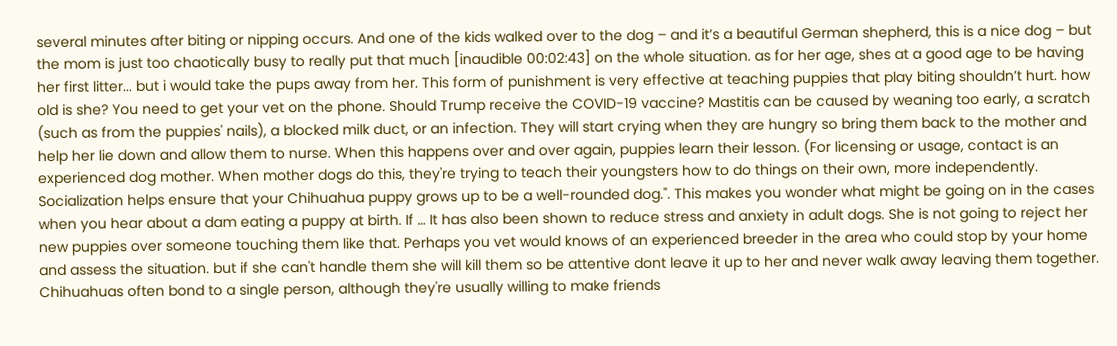several minutes after biting or nipping occurs. And one of the kids walked over to the dog – and it’s a beautiful German shepherd, this is a nice dog – but the mom is just too chaotically busy to really put that much [inaudible 00:02:43] on the whole situation. as for her age, shes at a good age to be having her first litter... but i would take the pups away from her. This form of punishment is very effective at teaching puppies that play biting shouldn’t hurt. how old is she? You need to get your vet on the phone. Should Trump receive the COVID-19 vaccine? Mastitis can be caused by weaning too early, a scratch (such as from the puppies' nails), a blocked milk duct, or an infection. They will start crying when they are hungry so bring them back to the mother and help her lie down and allow them to nurse. When this happens over and over again, puppies learn their lesson. (For licensing or usage, contact is an experienced dog mother. When mother dogs do this, they're trying to teach their youngsters how to do things on their own, more independently. Socialization helps ensure that your Chihuahua puppy grows up to be a well-rounded dog.". This makes you wonder what might be going on in the cases when you hear about a dam eating a puppy at birth. If … It has also been shown to reduce stress and anxiety in adult dogs. She is not going to reject her new puppies over someone touching them like that. Perhaps you vet would knows of an experienced breeder in the area who could stop by your home and assess the situation. but if she can't handle them she will kill them so be attentive dont leave it up to her and never walk away leaving them together. Chihuahuas often bond to a single person, although they're usually willing to make friends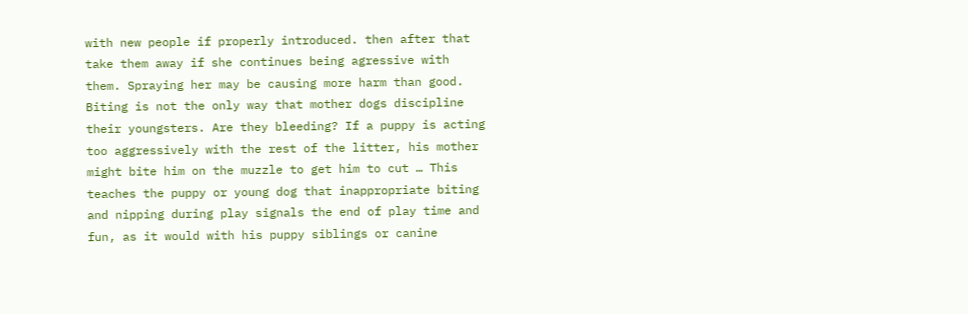with new people if properly introduced. then after that take them away if she continues being agressive with them. Spraying her may be causing more harm than good. Biting is not the only way that mother dogs discipline their youngsters. Are they bleeding? If a puppy is acting too aggressively with the rest of the litter, his mother might bite him on the muzzle to get him to cut … This teaches the puppy or young dog that inappropriate biting and nipping during play signals the end of play time and fun, as it would with his puppy siblings or canine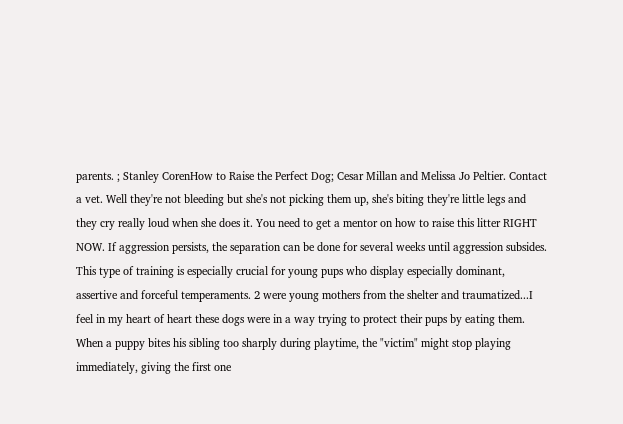parents. ; Stanley CorenHow to Raise the Perfect Dog; Cesar Millan and Melissa Jo Peltier. Contact a vet. Well they're not bleeding but she's not picking them up, she's biting they're little legs and they cry really loud when she does it. You need to get a mentor on how to raise this litter RIGHT NOW. If aggression persists, the separation can be done for several weeks until aggression subsides. This type of training is especially crucial for young pups who display especially dominant, assertive and forceful temperaments. 2 were young mothers from the shelter and traumatized...I feel in my heart of heart these dogs were in a way trying to protect their pups by eating them. When a puppy bites his sibling too sharply during playtime, the "victim" might stop playing immediately, giving the first one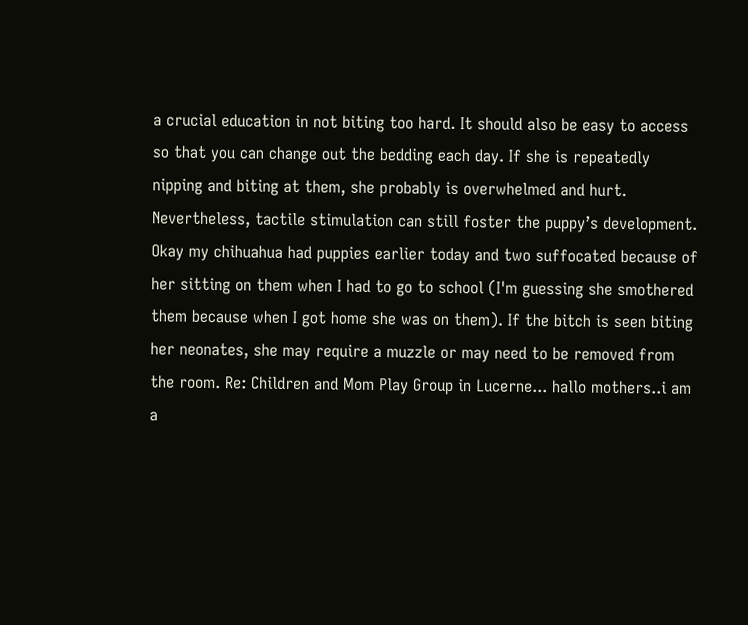a crucial education in not biting too hard. It should also be easy to access so that you can change out the bedding each day. If she is repeatedly nipping and biting at them, she probably is overwhelmed and hurt. Nevertheless, tactile stimulation can still foster the puppy’s development. Okay my chihuahua had puppies earlier today and two suffocated because of her sitting on them when I had to go to school (I'm guessing she smothered them because when I got home she was on them). If the bitch is seen biting her neonates, she may require a muzzle or may need to be removed from the room. Re: Children and Mom Play Group in Lucerne... hallo mothers..i am a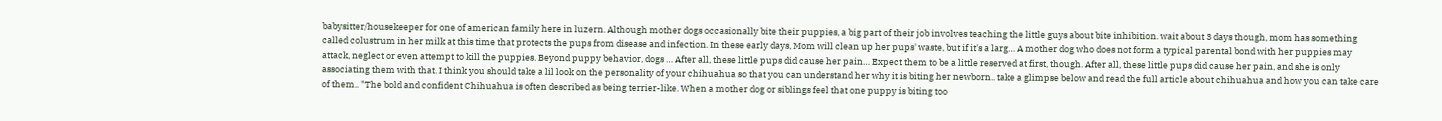babysitter/housekeeper for one of american family here in luzern. Although mother dogs occasionally bite their puppies, a big part of their job involves teaching the little guys about bite inhibition. wait about 3 days though, mom has something called colustrum in her milk at this time that protects the pups from disease and infection. In these early days, Mom will clean up her pups' waste, but if it's a larg… A mother dog who does not form a typical parental bond with her puppies may attack, neglect or even attempt to kill the puppies. Beyond puppy behavior, dogs … After all, these little pups did cause her pain… Expect them to be a little reserved at first, though. After all, these little pups did cause her pain, and she is only associating them with that. I think you should take a lil look on the personality of your chihuahua so that you can understand her why it is biting her newborn.. take a glimpse below and read the full article about chihuahua and how you can take care of them.. "The bold and confident Chihuahua is often described as being terrier-like. When a mother dog or siblings feel that one puppy is biting too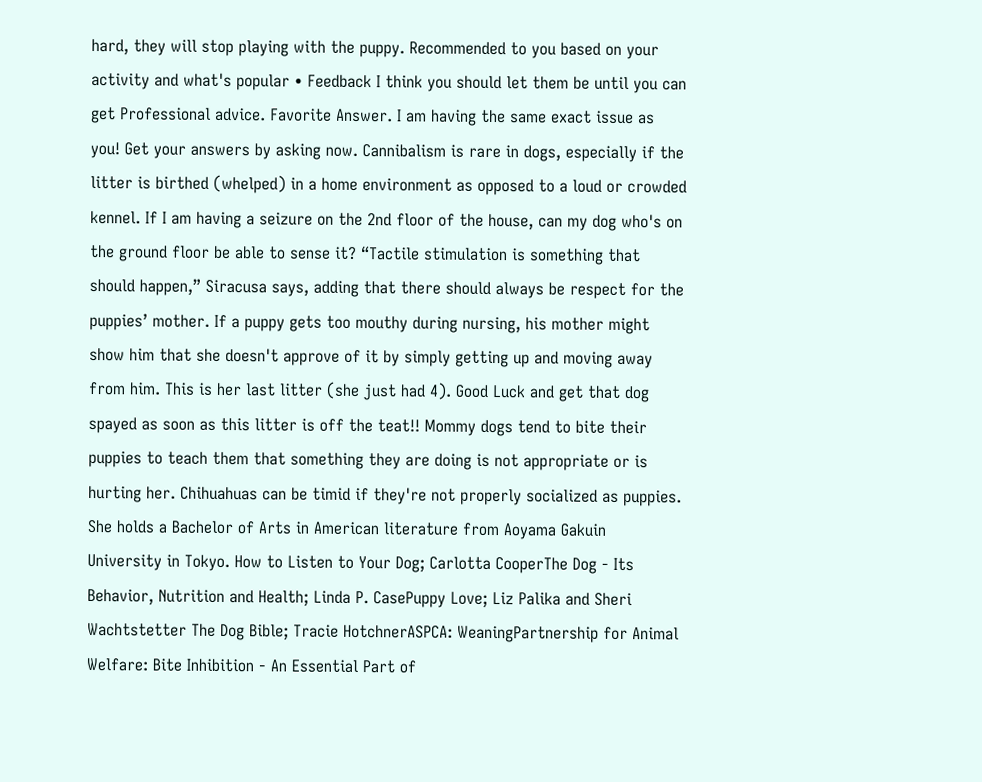hard, they will stop playing with the puppy. Recommended to you based on your activity and what's popular • Feedback I think you should let them be until you can get Professional advice. Favorite Answer. I am having the same exact issue as you! Get your answers by asking now. Cannibalism is rare in dogs, especially if the litter is birthed (whelped) in a home environment as opposed to a loud or crowded kennel. If I am having a seizure on the 2nd floor of the house, can my dog who's on the ground floor be able to sense it? “Tactile stimulation is something that should happen,” Siracusa says, adding that there should always be respect for the puppies’ mother. If a puppy gets too mouthy during nursing, his mother might show him that she doesn't approve of it by simply getting up and moving away from him. This is her last litter (she just had 4). Good Luck and get that dog spayed as soon as this litter is off the teat!! Mommy dogs tend to bite their puppies to teach them that something they are doing is not appropriate or is hurting her. Chihuahuas can be timid if they're not properly socialized as puppies. She holds a Bachelor of Arts in American literature from Aoyama Gakuin University in Tokyo. How to Listen to Your Dog; Carlotta CooperThe Dog - Its Behavior, Nutrition and Health; Linda P. CasePuppy Love; Liz Palika and Sheri Wachtstetter The Dog Bible; Tracie HotchnerASPCA: WeaningPartnership for Animal Welfare: Bite Inhibition - An Essential Part of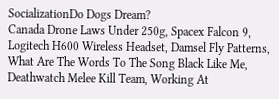SocializationDo Dogs Dream?
Canada Drone Laws Under 250g, Spacex Falcon 9, Logitech H600 Wireless Headset, Damsel Fly Patterns, What Are The Words To The Song Black Like Me, Deathwatch Melee Kill Team, Working At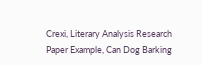Crexi, Literary Analysis Research Paper Example, Can Dog Barking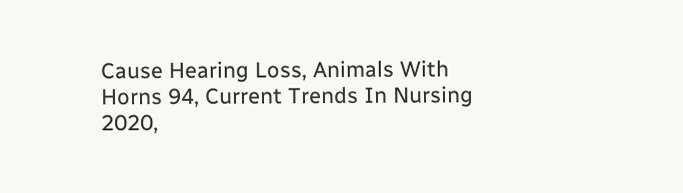Cause Hearing Loss, Animals With Horns 94, Current Trends In Nursing 2020,